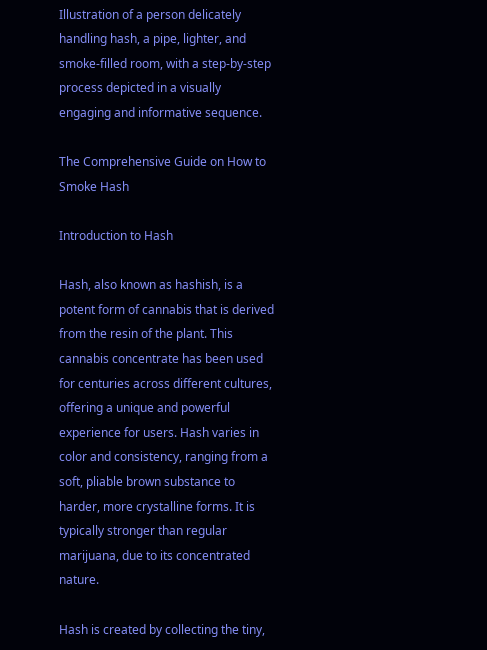Illustration of a person delicately handling hash, a pipe, lighter, and smoke-filled room, with a step-by-step process depicted in a visually engaging and informative sequence.

The Comprehensive Guide on How to Smoke Hash

Introduction to Hash

Hash, also known as hashish, is a potent form of cannabis that is derived from the resin of the plant. This cannabis concentrate has been used for centuries across different cultures, offering a unique and powerful experience for users. Hash varies in color and consistency, ranging from a soft, pliable brown substance to harder, more crystalline forms. It is typically stronger than regular marijuana, due to its concentrated nature.

Hash is created by collecting the tiny,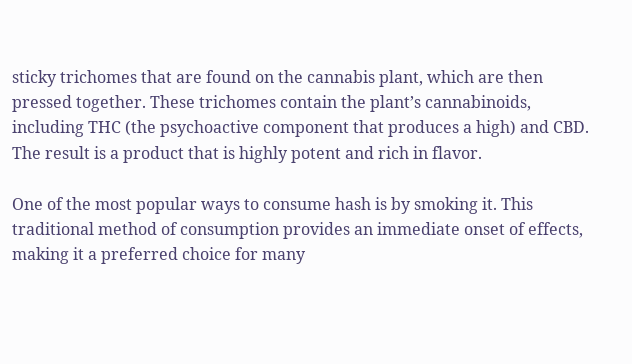sticky trichomes that are found on the cannabis plant, which are then pressed together. These trichomes contain the plant’s cannabinoids, including THC (the psychoactive component that produces a high) and CBD. The result is a product that is highly potent and rich in flavor.

One of the most popular ways to consume hash is by smoking it. This traditional method of consumption provides an immediate onset of effects, making it a preferred choice for many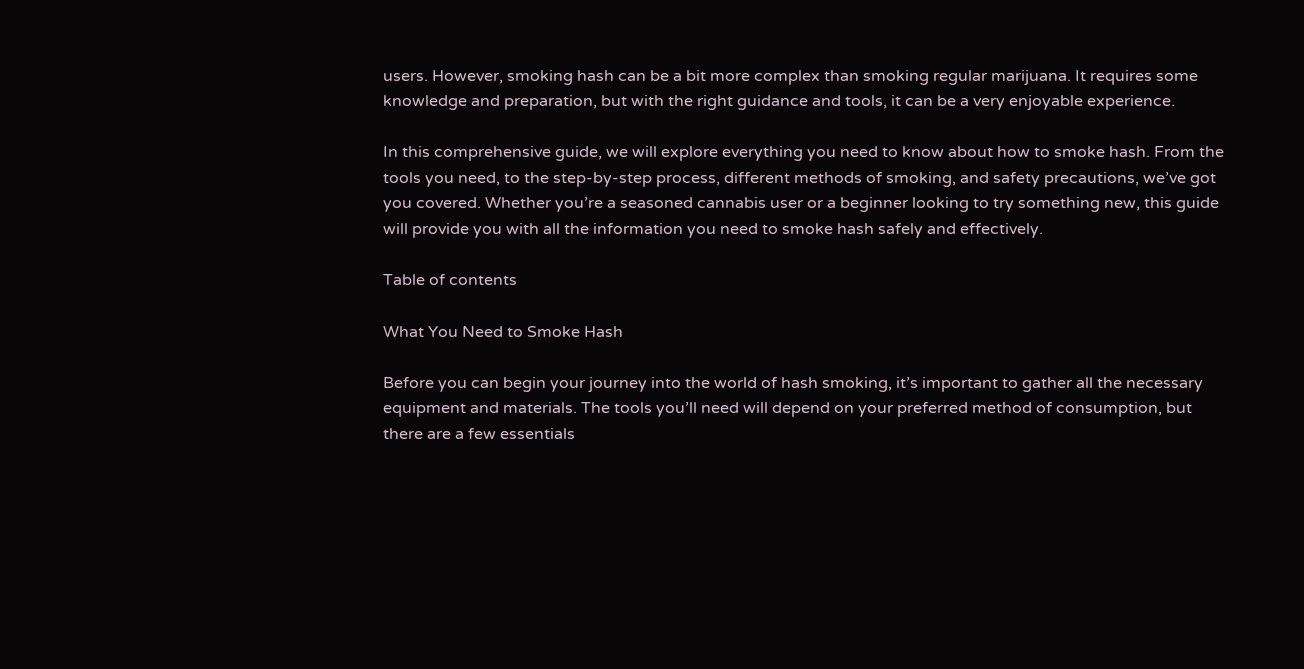users. However, smoking hash can be a bit more complex than smoking regular marijuana. It requires some knowledge and preparation, but with the right guidance and tools, it can be a very enjoyable experience.

In this comprehensive guide, we will explore everything you need to know about how to smoke hash. From the tools you need, to the step-by-step process, different methods of smoking, and safety precautions, we’ve got you covered. Whether you’re a seasoned cannabis user or a beginner looking to try something new, this guide will provide you with all the information you need to smoke hash safely and effectively.

Table of contents

What You Need to Smoke Hash

Before you can begin your journey into the world of hash smoking, it’s important to gather all the necessary equipment and materials. The tools you’ll need will depend on your preferred method of consumption, but there are a few essentials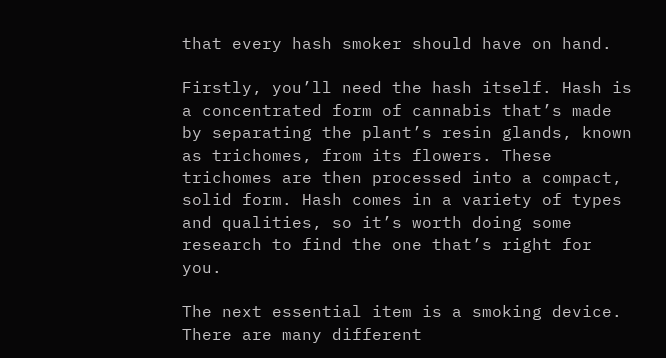that every hash smoker should have on hand.

Firstly, you’ll need the hash itself. Hash is a concentrated form of cannabis that’s made by separating the plant’s resin glands, known as trichomes, from its flowers. These trichomes are then processed into a compact, solid form. Hash comes in a variety of types and qualities, so it’s worth doing some research to find the one that’s right for you.

The next essential item is a smoking device. There are many different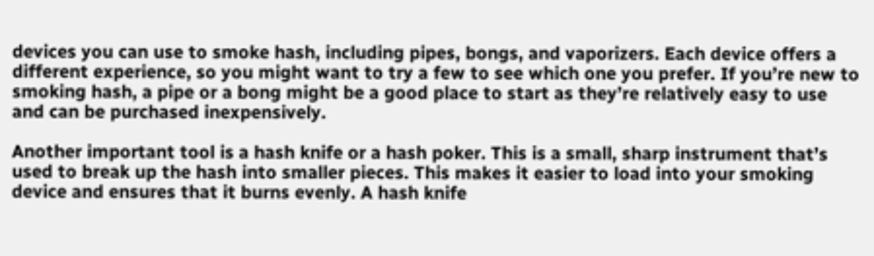devices you can use to smoke hash, including pipes, bongs, and vaporizers. Each device offers a different experience, so you might want to try a few to see which one you prefer. If you’re new to smoking hash, a pipe or a bong might be a good place to start as they’re relatively easy to use and can be purchased inexpensively.

Another important tool is a hash knife or a hash poker. This is a small, sharp instrument that’s used to break up the hash into smaller pieces. This makes it easier to load into your smoking device and ensures that it burns evenly. A hash knife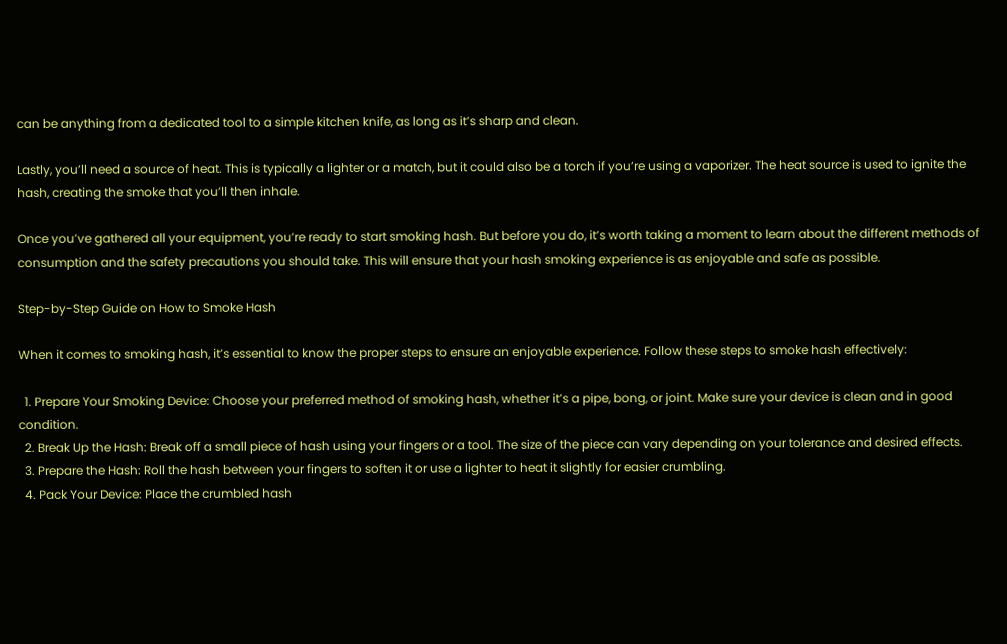can be anything from a dedicated tool to a simple kitchen knife, as long as it’s sharp and clean.

Lastly, you’ll need a source of heat. This is typically a lighter or a match, but it could also be a torch if you’re using a vaporizer. The heat source is used to ignite the hash, creating the smoke that you’ll then inhale.

Once you’ve gathered all your equipment, you’re ready to start smoking hash. But before you do, it’s worth taking a moment to learn about the different methods of consumption and the safety precautions you should take. This will ensure that your hash smoking experience is as enjoyable and safe as possible.

Step-by-Step Guide on How to Smoke Hash

When it comes to smoking hash, it’s essential to know the proper steps to ensure an enjoyable experience. Follow these steps to smoke hash effectively:

  1. Prepare Your Smoking Device: Choose your preferred method of smoking hash, whether it’s a pipe, bong, or joint. Make sure your device is clean and in good condition.
  2. Break Up the Hash: Break off a small piece of hash using your fingers or a tool. The size of the piece can vary depending on your tolerance and desired effects.
  3. Prepare the Hash: Roll the hash between your fingers to soften it or use a lighter to heat it slightly for easier crumbling.
  4. Pack Your Device: Place the crumbled hash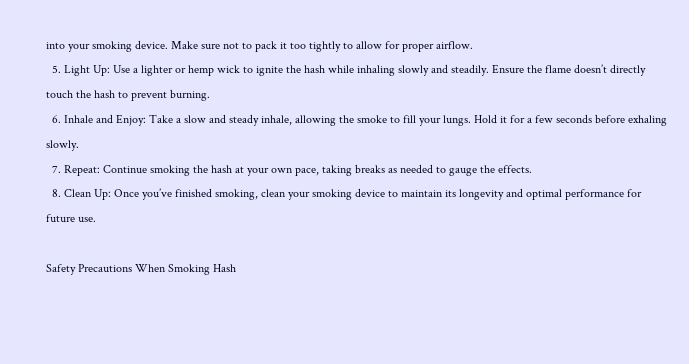into your smoking device. Make sure not to pack it too tightly to allow for proper airflow.
  5. Light Up: Use a lighter or hemp wick to ignite the hash while inhaling slowly and steadily. Ensure the flame doesn’t directly touch the hash to prevent burning.
  6. Inhale and Enjoy: Take a slow and steady inhale, allowing the smoke to fill your lungs. Hold it for a few seconds before exhaling slowly.
  7. Repeat: Continue smoking the hash at your own pace, taking breaks as needed to gauge the effects.
  8. Clean Up: Once you’ve finished smoking, clean your smoking device to maintain its longevity and optimal performance for future use.

Safety Precautions When Smoking Hash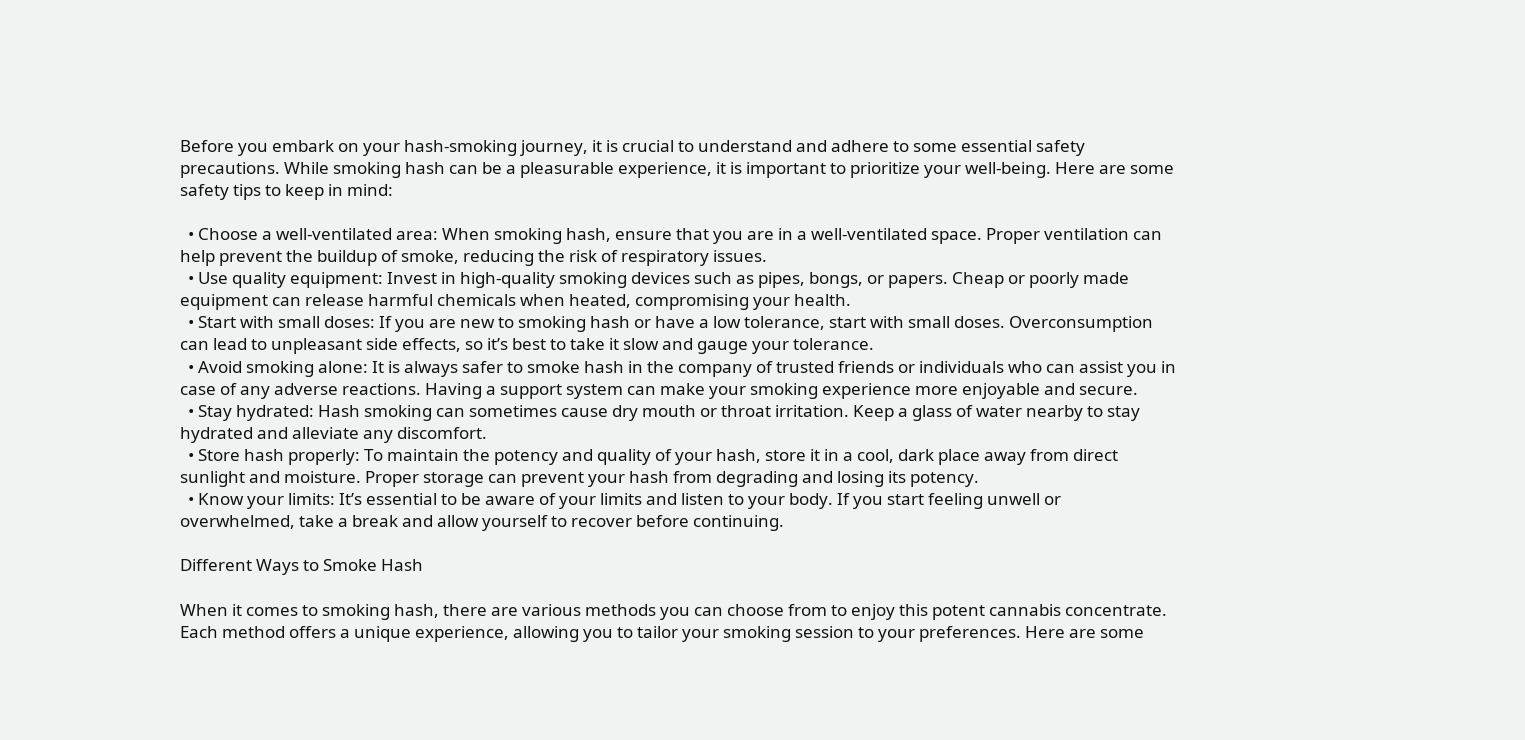Before you embark on your hash-smoking journey, it is crucial to understand and adhere to some essential safety precautions. While smoking hash can be a pleasurable experience, it is important to prioritize your well-being. Here are some safety tips to keep in mind:

  • Choose a well-ventilated area: When smoking hash, ensure that you are in a well-ventilated space. Proper ventilation can help prevent the buildup of smoke, reducing the risk of respiratory issues.
  • Use quality equipment: Invest in high-quality smoking devices such as pipes, bongs, or papers. Cheap or poorly made equipment can release harmful chemicals when heated, compromising your health.
  • Start with small doses: If you are new to smoking hash or have a low tolerance, start with small doses. Overconsumption can lead to unpleasant side effects, so it’s best to take it slow and gauge your tolerance.
  • Avoid smoking alone: It is always safer to smoke hash in the company of trusted friends or individuals who can assist you in case of any adverse reactions. Having a support system can make your smoking experience more enjoyable and secure.
  • Stay hydrated: Hash smoking can sometimes cause dry mouth or throat irritation. Keep a glass of water nearby to stay hydrated and alleviate any discomfort.
  • Store hash properly: To maintain the potency and quality of your hash, store it in a cool, dark place away from direct sunlight and moisture. Proper storage can prevent your hash from degrading and losing its potency.
  • Know your limits: It’s essential to be aware of your limits and listen to your body. If you start feeling unwell or overwhelmed, take a break and allow yourself to recover before continuing.

Different Ways to Smoke Hash

When it comes to smoking hash, there are various methods you can choose from to enjoy this potent cannabis concentrate. Each method offers a unique experience, allowing you to tailor your smoking session to your preferences. Here are some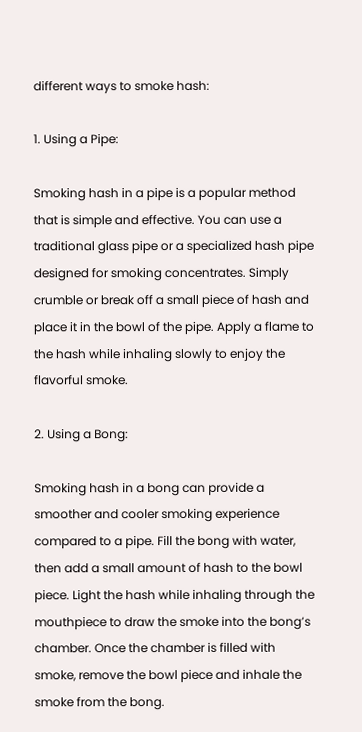different ways to smoke hash:

1. Using a Pipe:

Smoking hash in a pipe is a popular method that is simple and effective. You can use a traditional glass pipe or a specialized hash pipe designed for smoking concentrates. Simply crumble or break off a small piece of hash and place it in the bowl of the pipe. Apply a flame to the hash while inhaling slowly to enjoy the flavorful smoke.

2. Using a Bong:

Smoking hash in a bong can provide a smoother and cooler smoking experience compared to a pipe. Fill the bong with water, then add a small amount of hash to the bowl piece. Light the hash while inhaling through the mouthpiece to draw the smoke into the bong’s chamber. Once the chamber is filled with smoke, remove the bowl piece and inhale the smoke from the bong.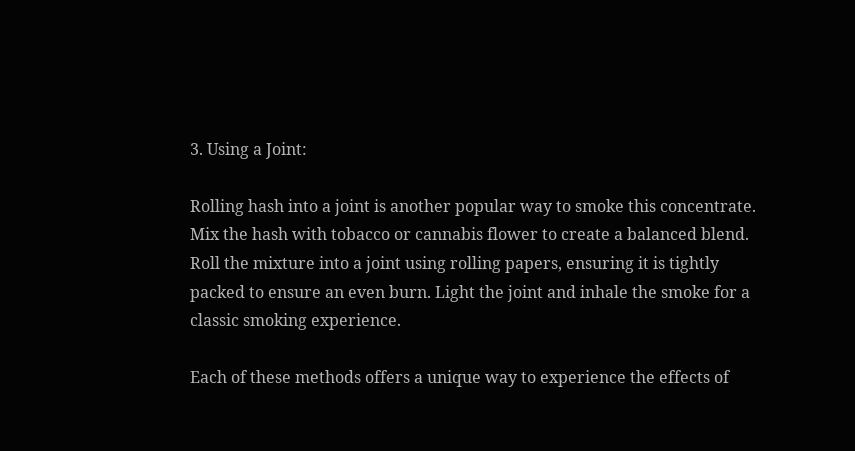3. Using a Joint:

Rolling hash into a joint is another popular way to smoke this concentrate. Mix the hash with tobacco or cannabis flower to create a balanced blend. Roll the mixture into a joint using rolling papers, ensuring it is tightly packed to ensure an even burn. Light the joint and inhale the smoke for a classic smoking experience.

Each of these methods offers a unique way to experience the effects of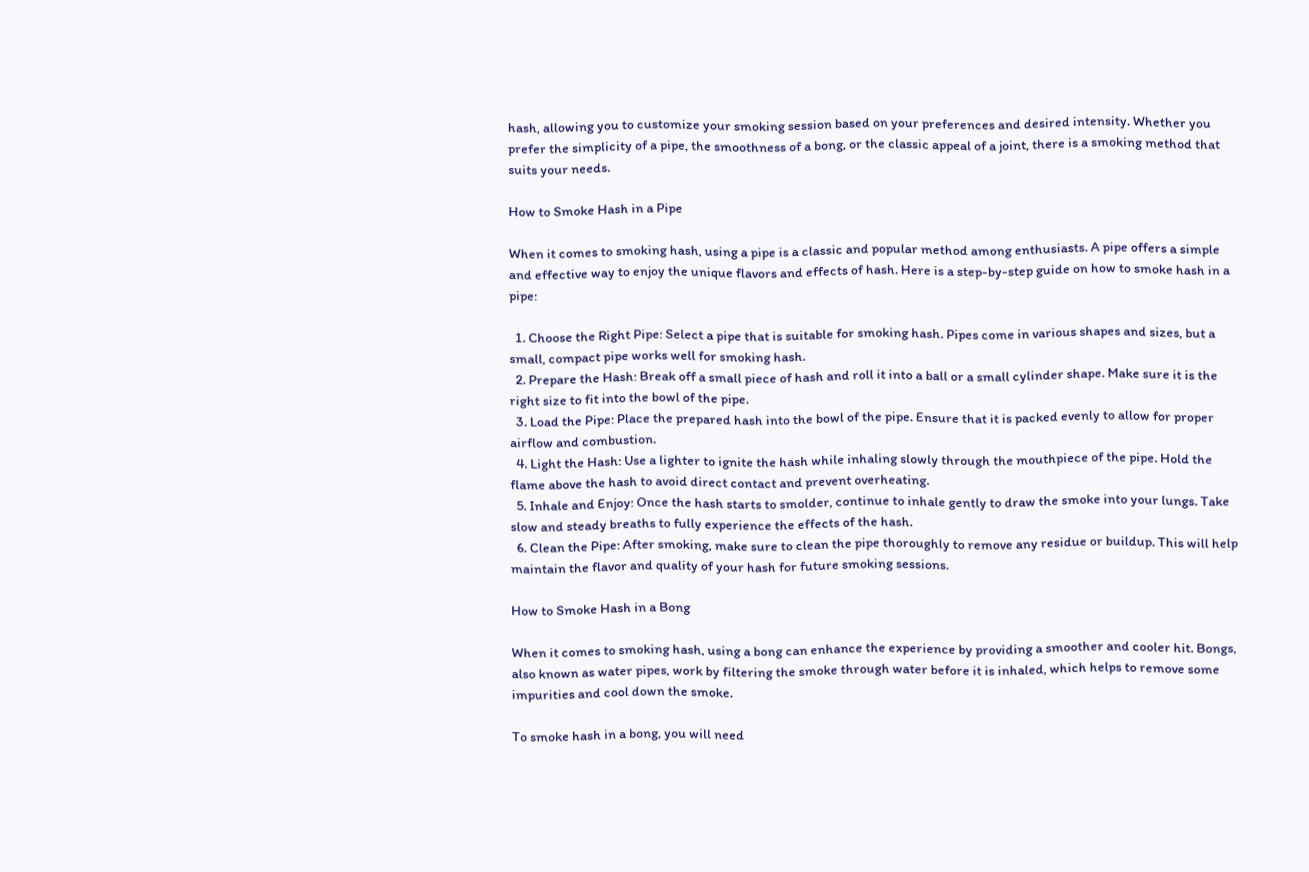hash, allowing you to customize your smoking session based on your preferences and desired intensity. Whether you prefer the simplicity of a pipe, the smoothness of a bong, or the classic appeal of a joint, there is a smoking method that suits your needs.

How to Smoke Hash in a Pipe

When it comes to smoking hash, using a pipe is a classic and popular method among enthusiasts. A pipe offers a simple and effective way to enjoy the unique flavors and effects of hash. Here is a step-by-step guide on how to smoke hash in a pipe:

  1. Choose the Right Pipe: Select a pipe that is suitable for smoking hash. Pipes come in various shapes and sizes, but a small, compact pipe works well for smoking hash.
  2. Prepare the Hash: Break off a small piece of hash and roll it into a ball or a small cylinder shape. Make sure it is the right size to fit into the bowl of the pipe.
  3. Load the Pipe: Place the prepared hash into the bowl of the pipe. Ensure that it is packed evenly to allow for proper airflow and combustion.
  4. Light the Hash: Use a lighter to ignite the hash while inhaling slowly through the mouthpiece of the pipe. Hold the flame above the hash to avoid direct contact and prevent overheating.
  5. Inhale and Enjoy: Once the hash starts to smolder, continue to inhale gently to draw the smoke into your lungs. Take slow and steady breaths to fully experience the effects of the hash.
  6. Clean the Pipe: After smoking, make sure to clean the pipe thoroughly to remove any residue or buildup. This will help maintain the flavor and quality of your hash for future smoking sessions.

How to Smoke Hash in a Bong

When it comes to smoking hash, using a bong can enhance the experience by providing a smoother and cooler hit. Bongs, also known as water pipes, work by filtering the smoke through water before it is inhaled, which helps to remove some impurities and cool down the smoke.

To smoke hash in a bong, you will need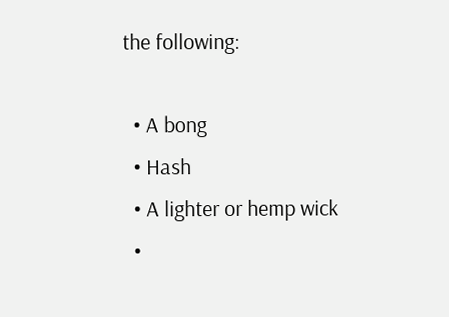the following:

  • A bong
  • Hash
  • A lighter or hemp wick
  •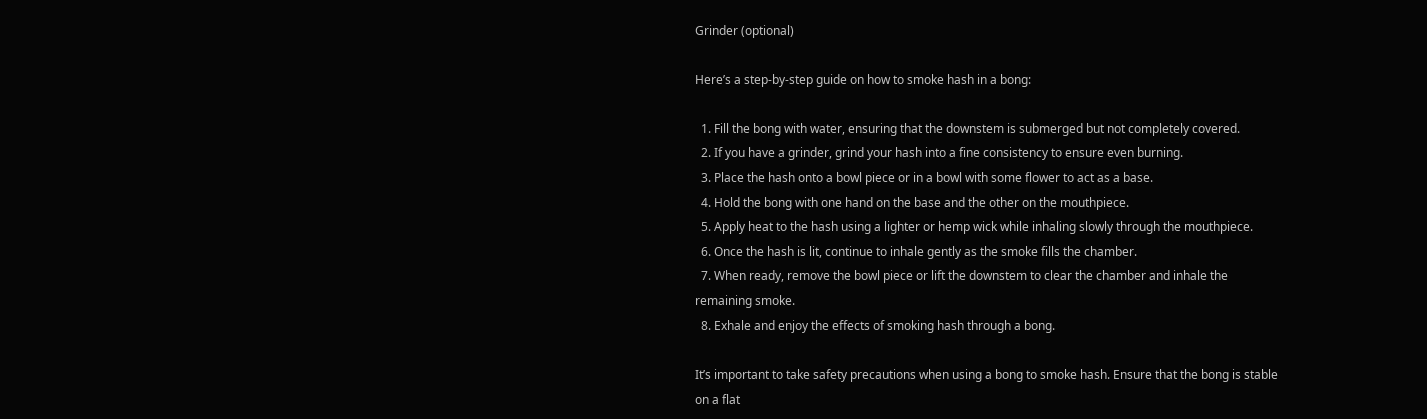Grinder (optional)

Here’s a step-by-step guide on how to smoke hash in a bong:

  1. Fill the bong with water, ensuring that the downstem is submerged but not completely covered.
  2. If you have a grinder, grind your hash into a fine consistency to ensure even burning.
  3. Place the hash onto a bowl piece or in a bowl with some flower to act as a base.
  4. Hold the bong with one hand on the base and the other on the mouthpiece.
  5. Apply heat to the hash using a lighter or hemp wick while inhaling slowly through the mouthpiece.
  6. Once the hash is lit, continue to inhale gently as the smoke fills the chamber.
  7. When ready, remove the bowl piece or lift the downstem to clear the chamber and inhale the remaining smoke.
  8. Exhale and enjoy the effects of smoking hash through a bong.

It’s important to take safety precautions when using a bong to smoke hash. Ensure that the bong is stable on a flat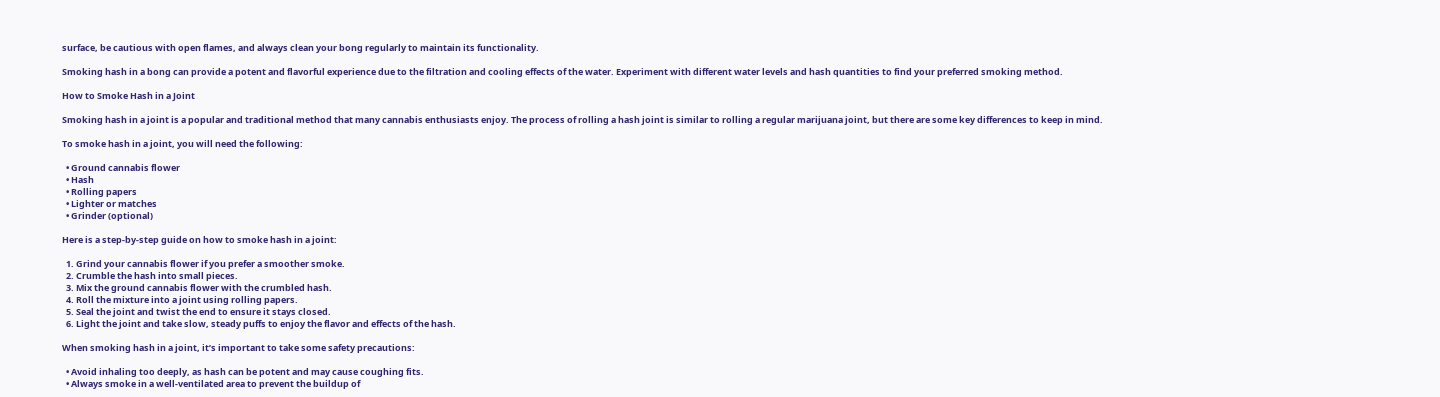surface, be cautious with open flames, and always clean your bong regularly to maintain its functionality.

Smoking hash in a bong can provide a potent and flavorful experience due to the filtration and cooling effects of the water. Experiment with different water levels and hash quantities to find your preferred smoking method.

How to Smoke Hash in a Joint

Smoking hash in a joint is a popular and traditional method that many cannabis enthusiasts enjoy. The process of rolling a hash joint is similar to rolling a regular marijuana joint, but there are some key differences to keep in mind.

To smoke hash in a joint, you will need the following:

  • Ground cannabis flower
  • Hash
  • Rolling papers
  • Lighter or matches
  • Grinder (optional)

Here is a step-by-step guide on how to smoke hash in a joint:

  1. Grind your cannabis flower if you prefer a smoother smoke.
  2. Crumble the hash into small pieces.
  3. Mix the ground cannabis flower with the crumbled hash.
  4. Roll the mixture into a joint using rolling papers.
  5. Seal the joint and twist the end to ensure it stays closed.
  6. Light the joint and take slow, steady puffs to enjoy the flavor and effects of the hash.

When smoking hash in a joint, it’s important to take some safety precautions:

  • Avoid inhaling too deeply, as hash can be potent and may cause coughing fits.
  • Always smoke in a well-ventilated area to prevent the buildup of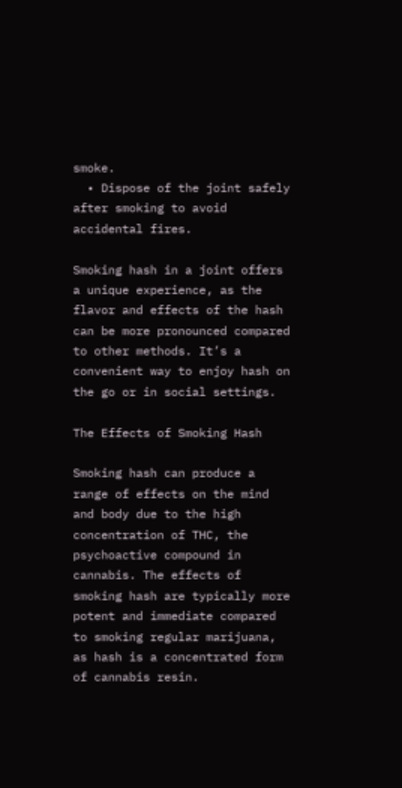smoke.
  • Dispose of the joint safely after smoking to avoid accidental fires.

Smoking hash in a joint offers a unique experience, as the flavor and effects of the hash can be more pronounced compared to other methods. It’s a convenient way to enjoy hash on the go or in social settings.

The Effects of Smoking Hash

Smoking hash can produce a range of effects on the mind and body due to the high concentration of THC, the psychoactive compound in cannabis. The effects of smoking hash are typically more potent and immediate compared to smoking regular marijuana, as hash is a concentrated form of cannabis resin.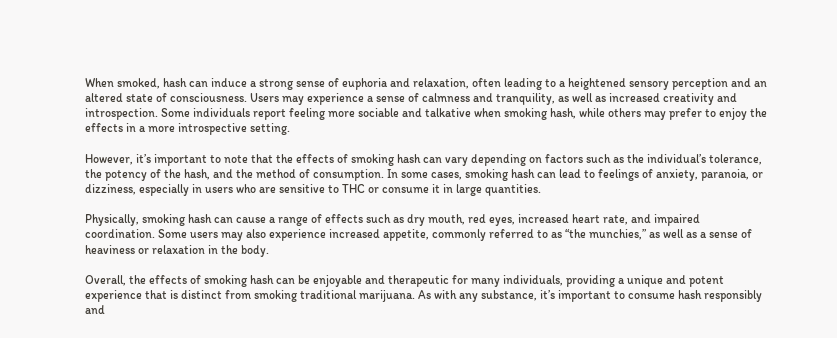When smoked, hash can induce a strong sense of euphoria and relaxation, often leading to a heightened sensory perception and an altered state of consciousness. Users may experience a sense of calmness and tranquility, as well as increased creativity and introspection. Some individuals report feeling more sociable and talkative when smoking hash, while others may prefer to enjoy the effects in a more introspective setting.

However, it’s important to note that the effects of smoking hash can vary depending on factors such as the individual’s tolerance, the potency of the hash, and the method of consumption. In some cases, smoking hash can lead to feelings of anxiety, paranoia, or dizziness, especially in users who are sensitive to THC or consume it in large quantities.

Physically, smoking hash can cause a range of effects such as dry mouth, red eyes, increased heart rate, and impaired coordination. Some users may also experience increased appetite, commonly referred to as “the munchies,” as well as a sense of heaviness or relaxation in the body.

Overall, the effects of smoking hash can be enjoyable and therapeutic for many individuals, providing a unique and potent experience that is distinct from smoking traditional marijuana. As with any substance, it’s important to consume hash responsibly and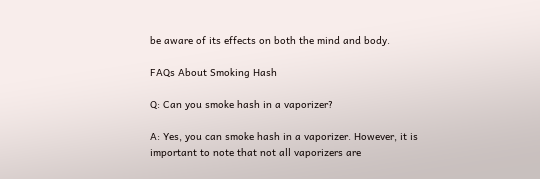be aware of its effects on both the mind and body.

FAQs About Smoking Hash

Q: Can you smoke hash in a vaporizer?

A: Yes, you can smoke hash in a vaporizer. However, it is important to note that not all vaporizers are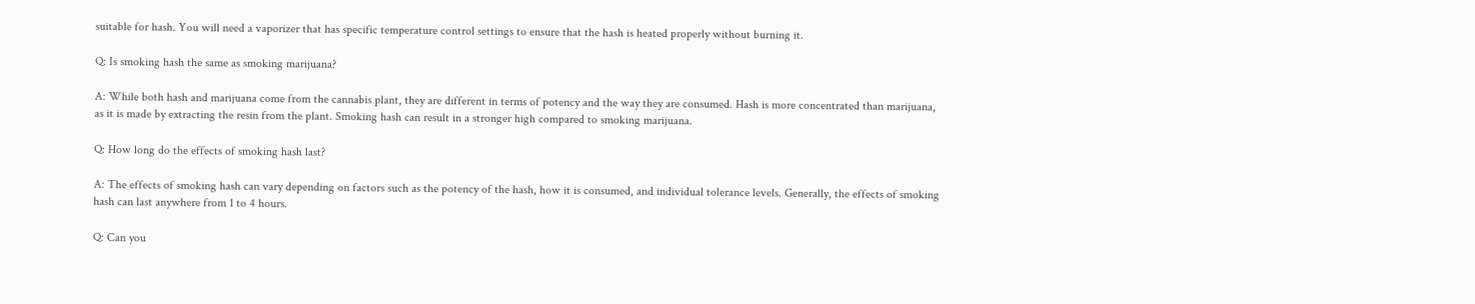suitable for hash. You will need a vaporizer that has specific temperature control settings to ensure that the hash is heated properly without burning it.

Q: Is smoking hash the same as smoking marijuana?

A: While both hash and marijuana come from the cannabis plant, they are different in terms of potency and the way they are consumed. Hash is more concentrated than marijuana, as it is made by extracting the resin from the plant. Smoking hash can result in a stronger high compared to smoking marijuana.

Q: How long do the effects of smoking hash last?

A: The effects of smoking hash can vary depending on factors such as the potency of the hash, how it is consumed, and individual tolerance levels. Generally, the effects of smoking hash can last anywhere from 1 to 4 hours.

Q: Can you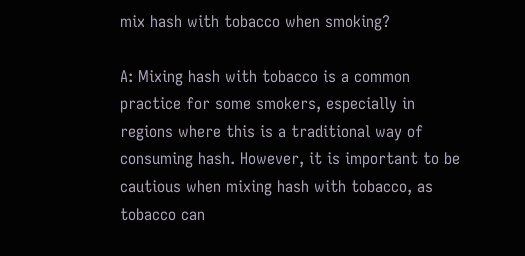mix hash with tobacco when smoking?

A: Mixing hash with tobacco is a common practice for some smokers, especially in regions where this is a traditional way of consuming hash. However, it is important to be cautious when mixing hash with tobacco, as tobacco can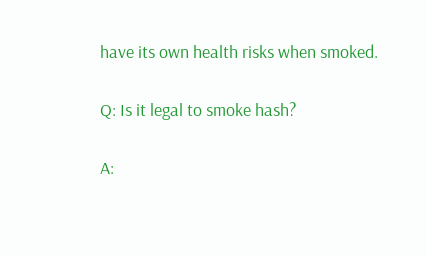have its own health risks when smoked.

Q: Is it legal to smoke hash?

A: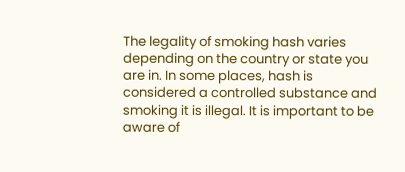The legality of smoking hash varies depending on the country or state you are in. In some places, hash is considered a controlled substance and smoking it is illegal. It is important to be aware of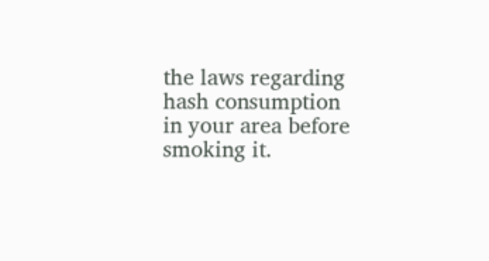the laws regarding hash consumption in your area before smoking it.